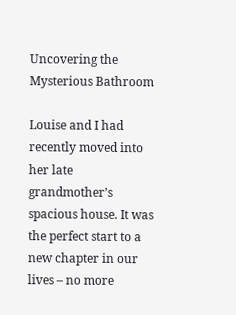Uncovering the Mysterious Bathroom

Louise and I had recently moved into her late grandmother’s spacious house. It was the perfect start to a new chapter in our lives – no more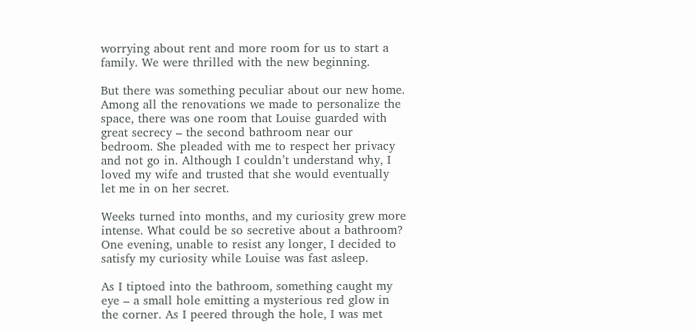worrying about rent and more room for us to start a family. We were thrilled with the new beginning.

But there was something peculiar about our new home. Among all the renovations we made to personalize the space, there was one room that Louise guarded with great secrecy – the second bathroom near our bedroom. She pleaded with me to respect her privacy and not go in. Although I couldn’t understand why, I loved my wife and trusted that she would eventually let me in on her secret.

Weeks turned into months, and my curiosity grew more intense. What could be so secretive about a bathroom? One evening, unable to resist any longer, I decided to satisfy my curiosity while Louise was fast asleep.

As I tiptoed into the bathroom, something caught my eye – a small hole emitting a mysterious red glow in the corner. As I peered through the hole, I was met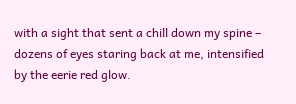with a sight that sent a chill down my spine – dozens of eyes staring back at me, intensified by the eerie red glow.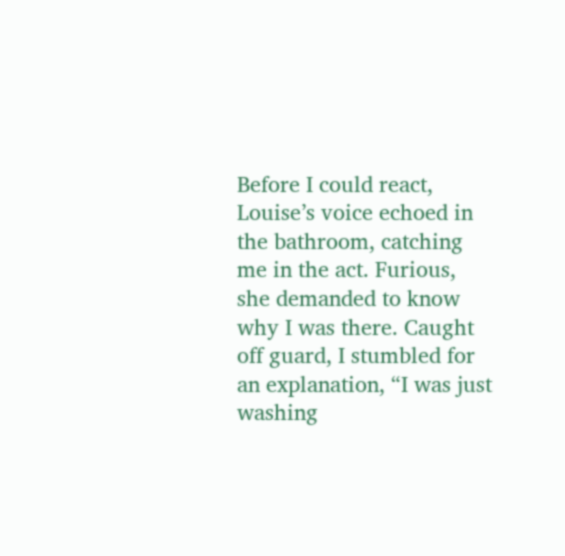Before I could react, Louise’s voice echoed in the bathroom, catching me in the act. Furious, she demanded to know why I was there. Caught off guard, I stumbled for an explanation, “I was just washing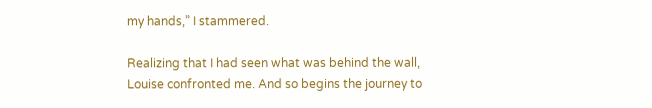my hands,” I stammered.

Realizing that I had seen what was behind the wall, Louise confronted me. And so begins the journey to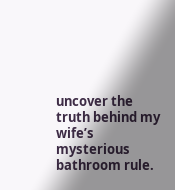uncover the truth behind my wife’s mysterious bathroom rule.